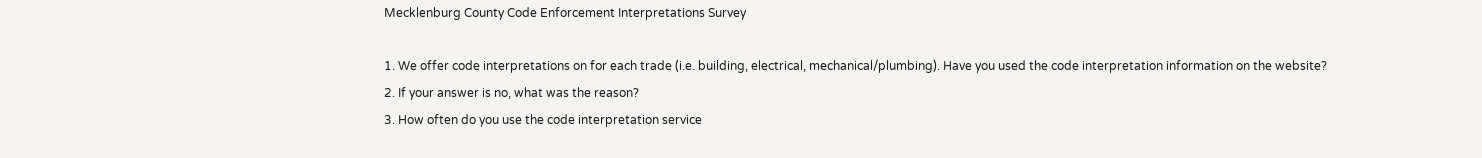Mecklenburg County Code Enforcement Interpretations Survey

1. We offer code interpretations on for each trade (i.e. building, electrical, mechanical/plumbing). Have you used the code interpretation information on the website?
2. If your answer is no, what was the reason?
3. How often do you use the code interpretation service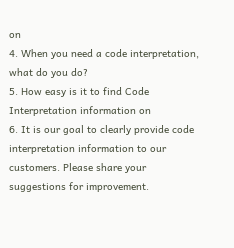on
4. When you need a code interpretation, what do you do?
5. How easy is it to find Code Interpretation information on
6. It is our goal to clearly provide code interpretation information to our customers. Please share your suggestions for improvement.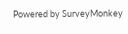Powered by SurveyMonkey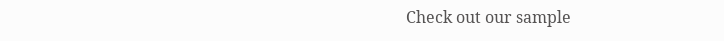Check out our sample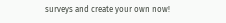surveys and create your own now!